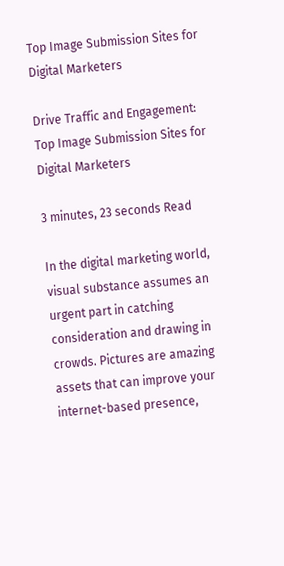Top Image Submission Sites for Digital Marketers

Drive Traffic and Engagement: Top Image Submission Sites for Digital Marketers

3 minutes, 23 seconds Read

In the digital marketing world, visual substance assumes an urgent part in catching consideration and drawing in crowds. Pictures are amazing assets that can improve your internet-based presence,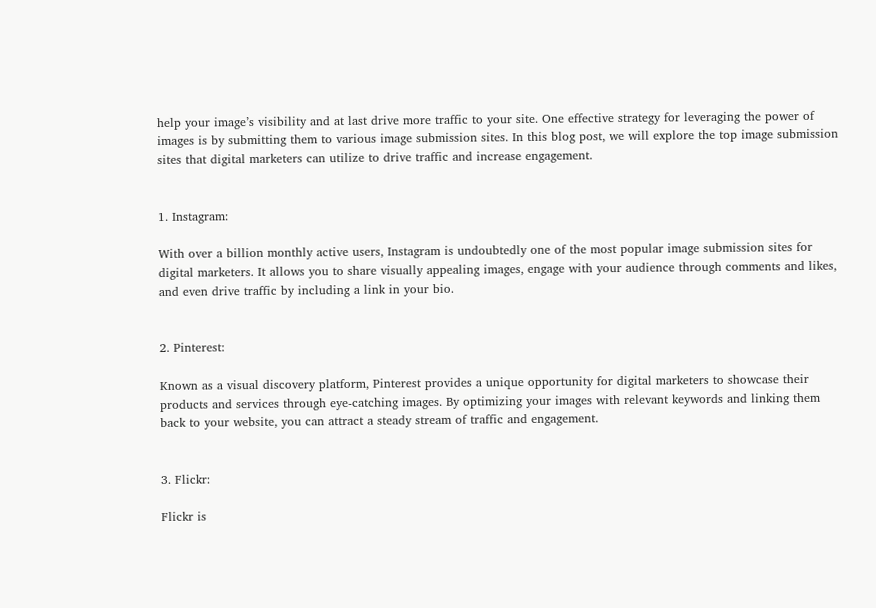help your image’s visibility and at last drive more traffic to your site. One effective strategy for leveraging the power of images is by submitting them to various image submission sites. In this blog post, we will explore the top image submission sites that digital marketers can utilize to drive traffic and increase engagement.


1. Instagram:

With over a billion monthly active users, Instagram is undoubtedly one of the most popular image submission sites for digital marketers. It allows you to share visually appealing images, engage with your audience through comments and likes, and even drive traffic by including a link in your bio.


2. Pinterest:

Known as a visual discovery platform, Pinterest provides a unique opportunity for digital marketers to showcase their products and services through eye-catching images. By optimizing your images with relevant keywords and linking them back to your website, you can attract a steady stream of traffic and engagement.


3. Flickr:

Flickr is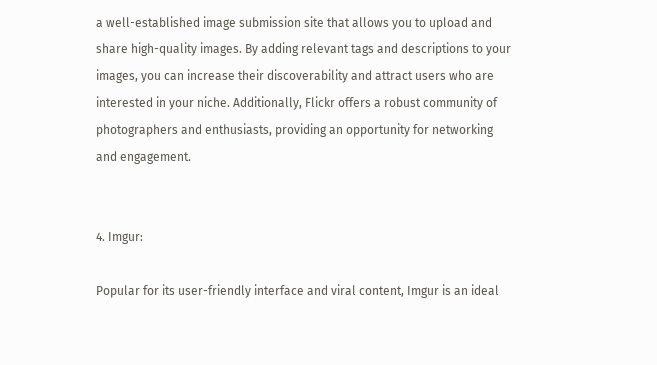a well-established image submission site that allows you to upload and share high-quality images. By adding relevant tags and descriptions to your images, you can increase their discoverability and attract users who are interested in your niche. Additionally, Flickr offers a robust community of photographers and enthusiasts, providing an opportunity for networking and engagement.


4. Imgur:

Popular for its user-friendly interface and viral content, Imgur is an ideal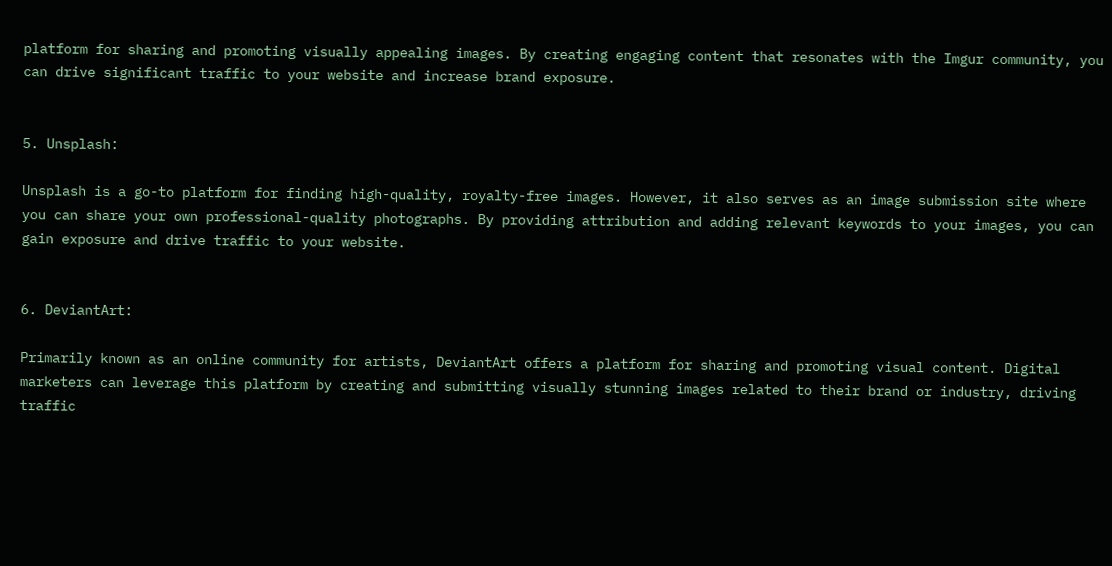platform for sharing and promoting visually appealing images. By creating engaging content that resonates with the Imgur community, you can drive significant traffic to your website and increase brand exposure.


5. Unsplash:

Unsplash is a go-to platform for finding high-quality, royalty-free images. However, it also serves as an image submission site where you can share your own professional-quality photographs. By providing attribution and adding relevant keywords to your images, you can gain exposure and drive traffic to your website.


6. DeviantArt:

Primarily known as an online community for artists, DeviantArt offers a platform for sharing and promoting visual content. Digital marketers can leverage this platform by creating and submitting visually stunning images related to their brand or industry, driving traffic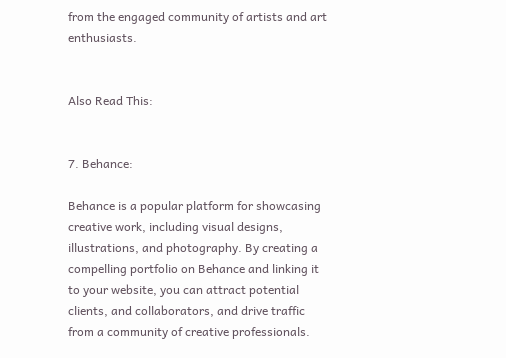from the engaged community of artists and art enthusiasts.


Also Read This:


7. Behance:

Behance is a popular platform for showcasing creative work, including visual designs, illustrations, and photography. By creating a compelling portfolio on Behance and linking it to your website, you can attract potential clients, and collaborators, and drive traffic from a community of creative professionals.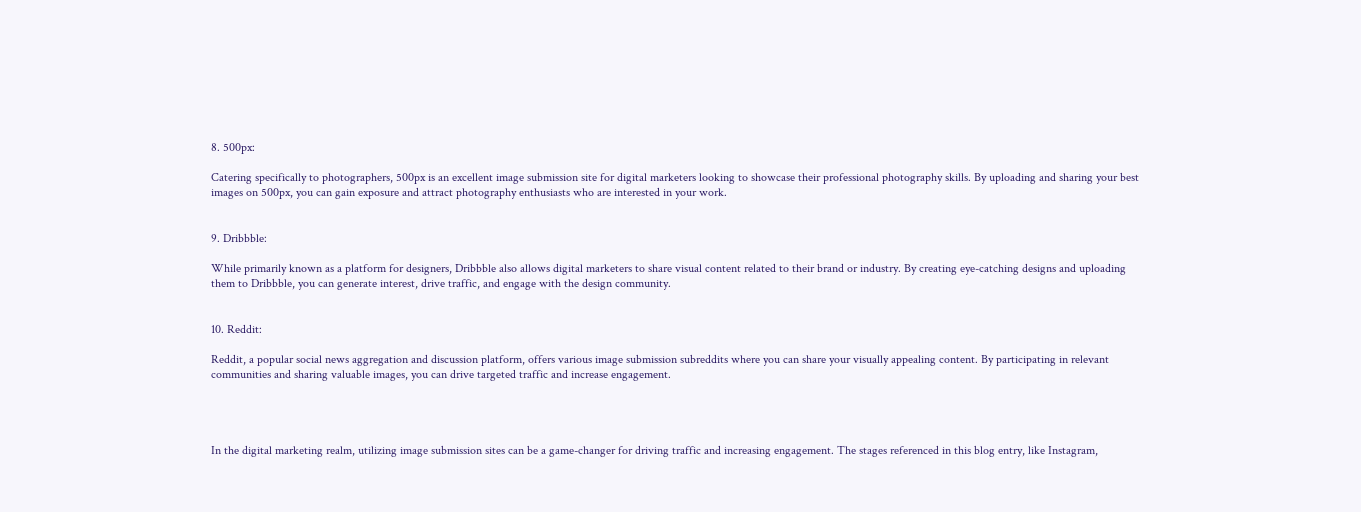8. 500px:

Catering specifically to photographers, 500px is an excellent image submission site for digital marketers looking to showcase their professional photography skills. By uploading and sharing your best images on 500px, you can gain exposure and attract photography enthusiasts who are interested in your work.


9. Dribbble:

While primarily known as a platform for designers, Dribbble also allows digital marketers to share visual content related to their brand or industry. By creating eye-catching designs and uploading them to Dribbble, you can generate interest, drive traffic, and engage with the design community.


10. Reddit:

Reddit, a popular social news aggregation and discussion platform, offers various image submission subreddits where you can share your visually appealing content. By participating in relevant communities and sharing valuable images, you can drive targeted traffic and increase engagement.




In the digital marketing realm, utilizing image submission sites can be a game-changer for driving traffic and increasing engagement. The stages referenced in this blog entry, like Instagram,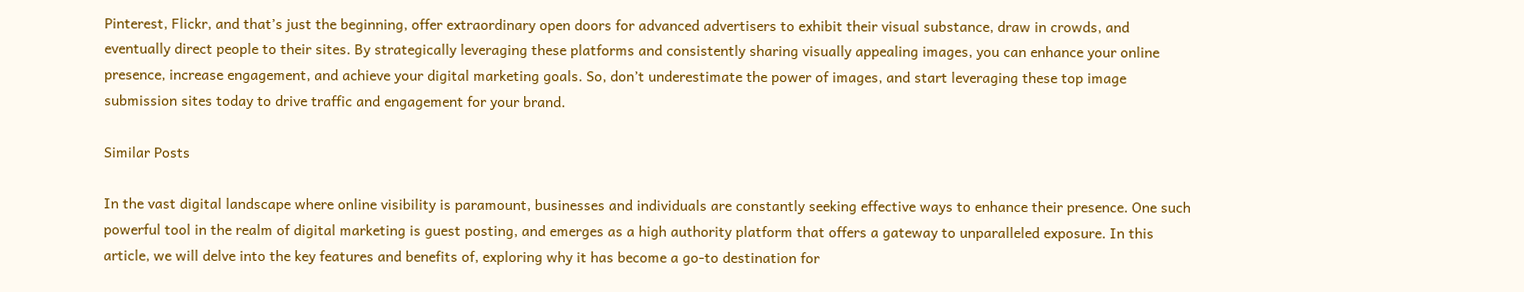Pinterest, Flickr, and that’s just the beginning, offer extraordinary open doors for advanced advertisers to exhibit their visual substance, draw in crowds, and eventually direct people to their sites. By strategically leveraging these platforms and consistently sharing visually appealing images, you can enhance your online presence, increase engagement, and achieve your digital marketing goals. So, don’t underestimate the power of images, and start leveraging these top image submission sites today to drive traffic and engagement for your brand.

Similar Posts

In the vast digital landscape where online visibility is paramount, businesses and individuals are constantly seeking effective ways to enhance their presence. One such powerful tool in the realm of digital marketing is guest posting, and emerges as a high authority platform that offers a gateway to unparalleled exposure. In this article, we will delve into the key features and benefits of, exploring why it has become a go-to destination for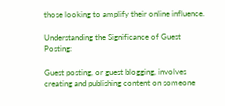those looking to amplify their online influence.

Understanding the Significance of Guest Posting:

Guest posting, or guest blogging, involves creating and publishing content on someone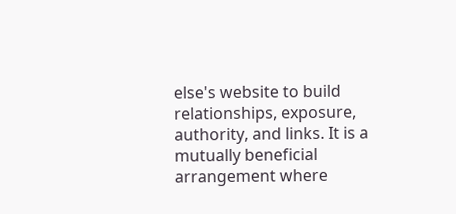else's website to build relationships, exposure, authority, and links. It is a mutually beneficial arrangement where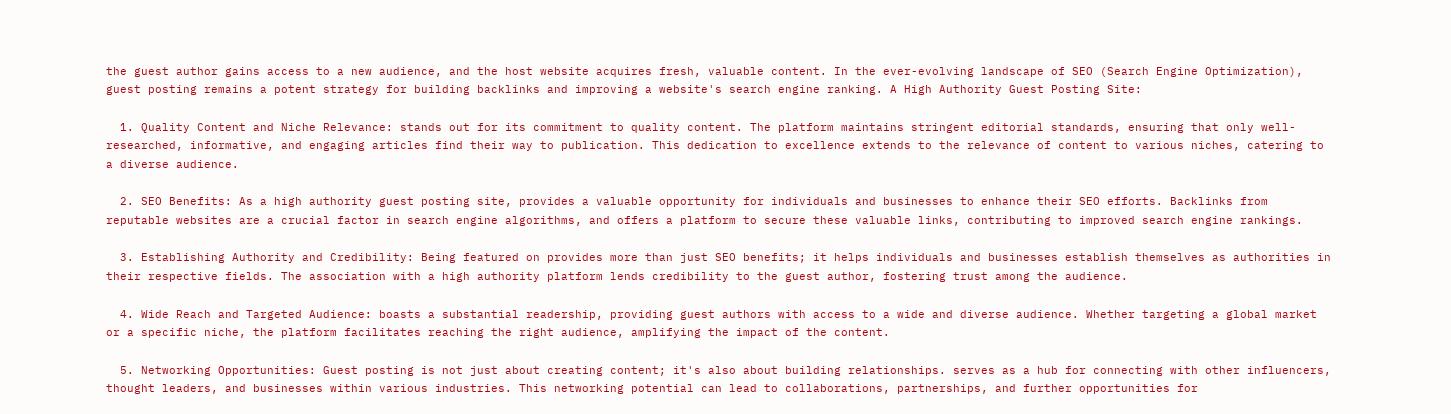the guest author gains access to a new audience, and the host website acquires fresh, valuable content. In the ever-evolving landscape of SEO (Search Engine Optimization), guest posting remains a potent strategy for building backlinks and improving a website's search engine ranking. A High Authority Guest Posting Site:

  1. Quality Content and Niche Relevance: stands out for its commitment to quality content. The platform maintains stringent editorial standards, ensuring that only well-researched, informative, and engaging articles find their way to publication. This dedication to excellence extends to the relevance of content to various niches, catering to a diverse audience.

  2. SEO Benefits: As a high authority guest posting site, provides a valuable opportunity for individuals and businesses to enhance their SEO efforts. Backlinks from reputable websites are a crucial factor in search engine algorithms, and offers a platform to secure these valuable links, contributing to improved search engine rankings.

  3. Establishing Authority and Credibility: Being featured on provides more than just SEO benefits; it helps individuals and businesses establish themselves as authorities in their respective fields. The association with a high authority platform lends credibility to the guest author, fostering trust among the audience.

  4. Wide Reach and Targeted Audience: boasts a substantial readership, providing guest authors with access to a wide and diverse audience. Whether targeting a global market or a specific niche, the platform facilitates reaching the right audience, amplifying the impact of the content.

  5. Networking Opportunities: Guest posting is not just about creating content; it's also about building relationships. serves as a hub for connecting with other influencers, thought leaders, and businesses within various industries. This networking potential can lead to collaborations, partnerships, and further opportunities for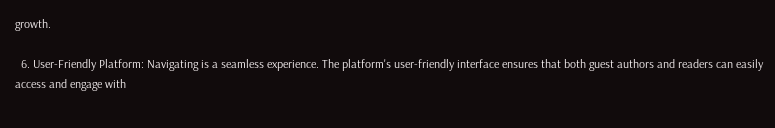growth.

  6. User-Friendly Platform: Navigating is a seamless experience. The platform's user-friendly interface ensures that both guest authors and readers can easily access and engage with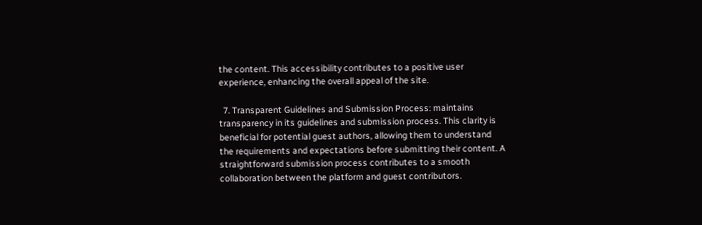the content. This accessibility contributes to a positive user experience, enhancing the overall appeal of the site.

  7. Transparent Guidelines and Submission Process: maintains transparency in its guidelines and submission process. This clarity is beneficial for potential guest authors, allowing them to understand the requirements and expectations before submitting their content. A straightforward submission process contributes to a smooth collaboration between the platform and guest contributors.